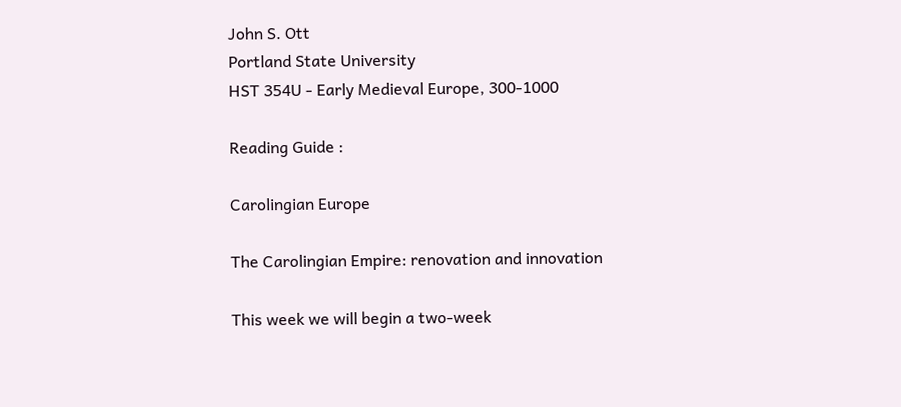John S. Ott
Portland State University
HST 354U - Early Medieval Europe, 300-1000

Reading Guide :

Carolingian Europe

The Carolingian Empire: renovation and innovation

This week we will begin a two-week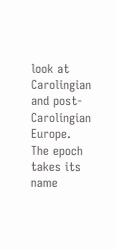look at Carolingian and post-Carolingian Europe.  The epoch takes its name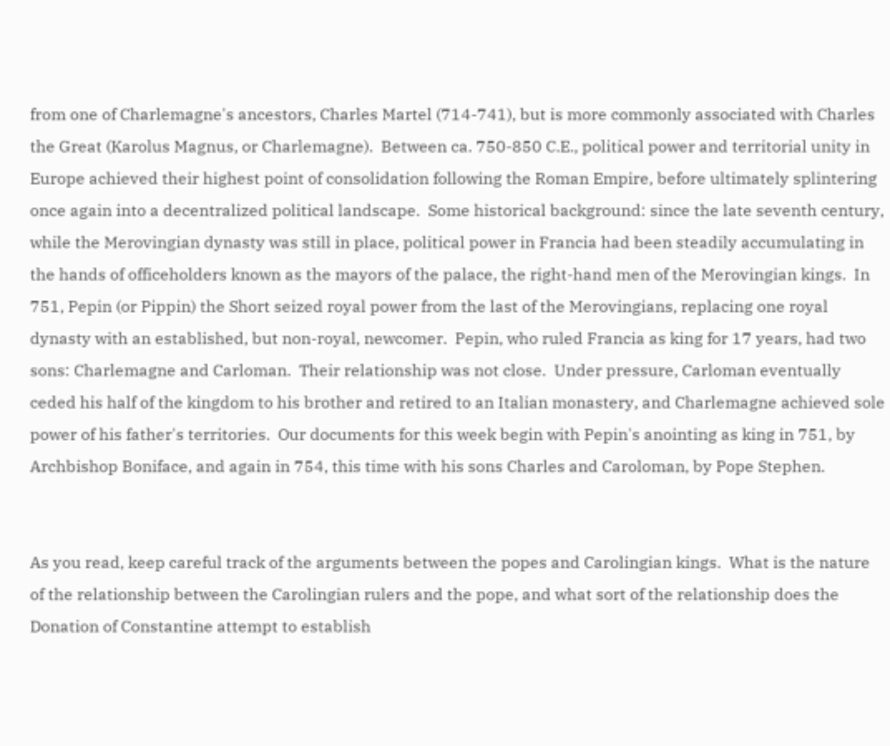from one of Charlemagne's ancestors, Charles Martel (714-741), but is more commonly associated with Charles the Great (Karolus Magnus, or Charlemagne).  Between ca. 750-850 C.E., political power and territorial unity in Europe achieved their highest point of consolidation following the Roman Empire, before ultimately splintering once again into a decentralized political landscape.  Some historical background: since the late seventh century, while the Merovingian dynasty was still in place, political power in Francia had been steadily accumulating in the hands of officeholders known as the mayors of the palace, the right-hand men of the Merovingian kings.  In 751, Pepin (or Pippin) the Short seized royal power from the last of the Merovingians, replacing one royal dynasty with an established, but non-royal, newcomer.  Pepin, who ruled Francia as king for 17 years, had two sons: Charlemagne and Carloman.  Their relationship was not close.  Under pressure, Carloman eventually ceded his half of the kingdom to his brother and retired to an Italian monastery, and Charlemagne achieved sole power of his father's territories.  Our documents for this week begin with Pepin's anointing as king in 751, by Archbishop Boniface, and again in 754, this time with his sons Charles and Caroloman, by Pope Stephen.


As you read, keep careful track of the arguments between the popes and Carolingian kings.  What is the nature of the relationship between the Carolingian rulers and the pope, and what sort of the relationship does the Donation of Constantine attempt to establish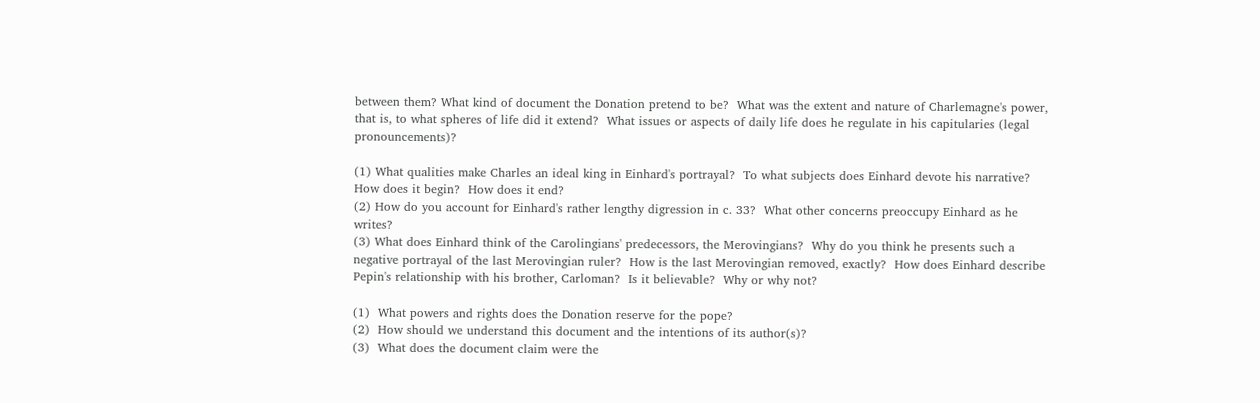between them? What kind of document the Donation pretend to be?  What was the extent and nature of Charlemagne's power, that is, to what spheres of life did it extend?  What issues or aspects of daily life does he regulate in his capitularies (legal pronouncements)?

(1) What qualities make Charles an ideal king in Einhard's portrayal?  To what subjects does Einhard devote his narrative?  How does it begin?  How does it end?
(2) How do you account for Einhard's rather lengthy digression in c. 33?  What other concerns preoccupy Einhard as he writes?
(3) What does Einhard think of the Carolingians' predecessors, the Merovingians?  Why do you think he presents such a negative portrayal of the last Merovingian ruler?  How is the last Merovingian removed, exactly?  How does Einhard describe Pepin's relationship with his brother, Carloman?  Is it believable?  Why or why not?

(1)  What powers and rights does the Donation reserve for the pope?
(2)  How should we understand this document and the intentions of its author(s)?
(3)  What does the document claim were the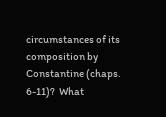circumstances of its composition by Constantine (chaps. 6-11)?  What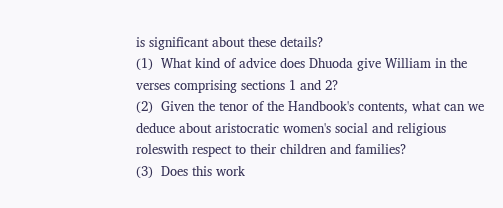is significant about these details?
(1)  What kind of advice does Dhuoda give William in the verses comprising sections 1 and 2?
(2)  Given the tenor of the Handbook's contents, what can we deduce about aristocratic women's social and religious roleswith respect to their children and families?
(3)  Does this work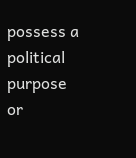possess a political purpose or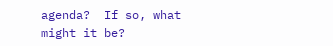agenda?  If so, what might it be?